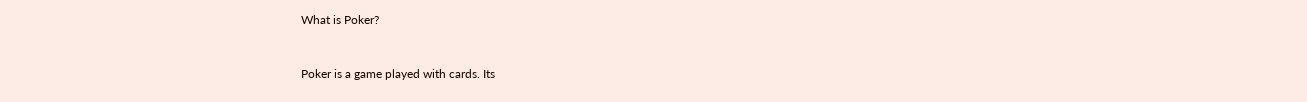What is Poker?


Poker is a game played with cards. Its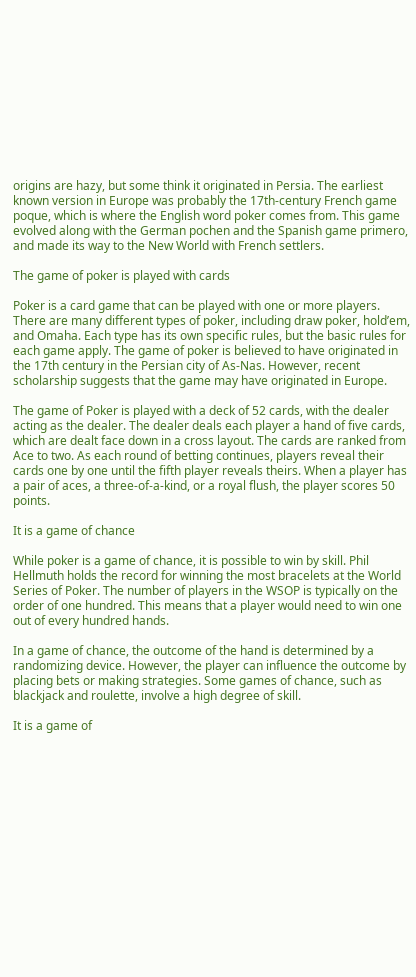origins are hazy, but some think it originated in Persia. The earliest known version in Europe was probably the 17th-century French game poque, which is where the English word poker comes from. This game evolved along with the German pochen and the Spanish game primero, and made its way to the New World with French settlers.

The game of poker is played with cards

Poker is a card game that can be played with one or more players. There are many different types of poker, including draw poker, hold’em, and Omaha. Each type has its own specific rules, but the basic rules for each game apply. The game of poker is believed to have originated in the 17th century in the Persian city of As-Nas. However, recent scholarship suggests that the game may have originated in Europe.

The game of Poker is played with a deck of 52 cards, with the dealer acting as the dealer. The dealer deals each player a hand of five cards, which are dealt face down in a cross layout. The cards are ranked from Ace to two. As each round of betting continues, players reveal their cards one by one until the fifth player reveals theirs. When a player has a pair of aces, a three-of-a-kind, or a royal flush, the player scores 50 points.

It is a game of chance

While poker is a game of chance, it is possible to win by skill. Phil Hellmuth holds the record for winning the most bracelets at the World Series of Poker. The number of players in the WSOP is typically on the order of one hundred. This means that a player would need to win one out of every hundred hands.

In a game of chance, the outcome of the hand is determined by a randomizing device. However, the player can influence the outcome by placing bets or making strategies. Some games of chance, such as blackjack and roulette, involve a high degree of skill.

It is a game of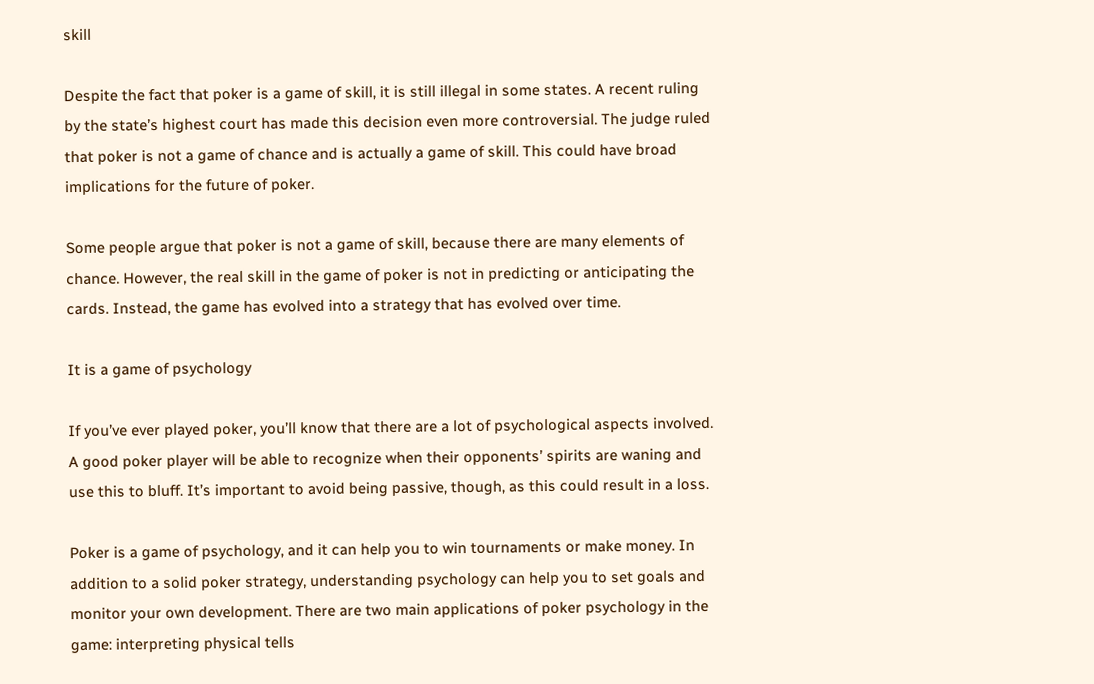skill

Despite the fact that poker is a game of skill, it is still illegal in some states. A recent ruling by the state’s highest court has made this decision even more controversial. The judge ruled that poker is not a game of chance and is actually a game of skill. This could have broad implications for the future of poker.

Some people argue that poker is not a game of skill, because there are many elements of chance. However, the real skill in the game of poker is not in predicting or anticipating the cards. Instead, the game has evolved into a strategy that has evolved over time.

It is a game of psychology

If you’ve ever played poker, you’ll know that there are a lot of psychological aspects involved. A good poker player will be able to recognize when their opponents’ spirits are waning and use this to bluff. It’s important to avoid being passive, though, as this could result in a loss.

Poker is a game of psychology, and it can help you to win tournaments or make money. In addition to a solid poker strategy, understanding psychology can help you to set goals and monitor your own development. There are two main applications of poker psychology in the game: interpreting physical tells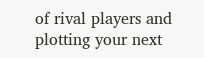of rival players and plotting your next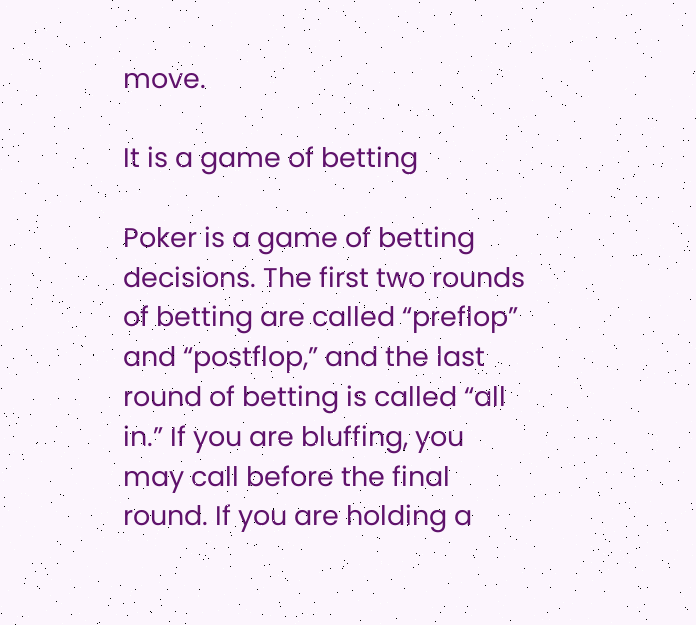move.

It is a game of betting

Poker is a game of betting decisions. The first two rounds of betting are called “preflop” and “postflop,” and the last round of betting is called “all in.” If you are bluffing, you may call before the final round. If you are holding a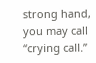strong hand, you may call “crying call.”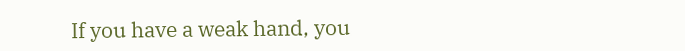If you have a weak hand, you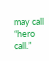may call “hero call.”